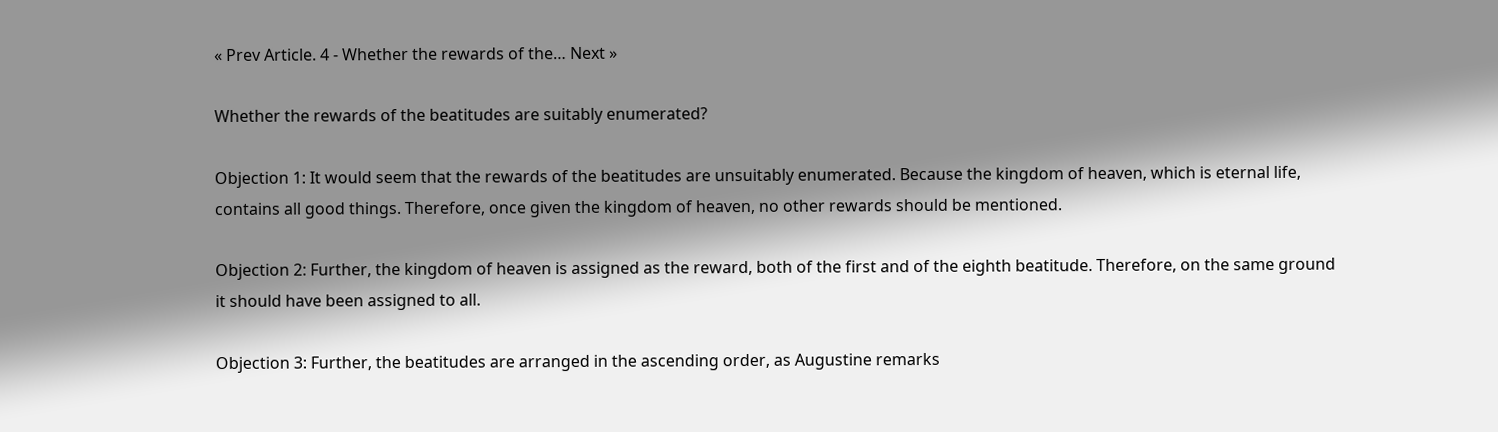« Prev Article. 4 - Whether the rewards of the… Next »

Whether the rewards of the beatitudes are suitably enumerated?

Objection 1: It would seem that the rewards of the beatitudes are unsuitably enumerated. Because the kingdom of heaven, which is eternal life, contains all good things. Therefore, once given the kingdom of heaven, no other rewards should be mentioned.

Objection 2: Further, the kingdom of heaven is assigned as the reward, both of the first and of the eighth beatitude. Therefore, on the same ground it should have been assigned to all.

Objection 3: Further, the beatitudes are arranged in the ascending order, as Augustine remarks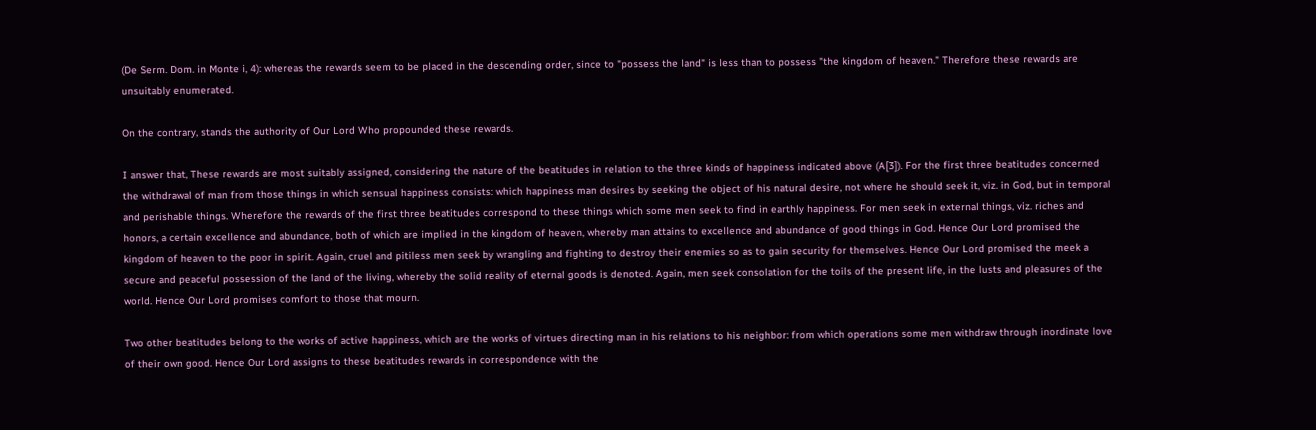(De Serm. Dom. in Monte i, 4): whereas the rewards seem to be placed in the descending order, since to "possess the land" is less than to possess "the kingdom of heaven." Therefore these rewards are unsuitably enumerated.

On the contrary, stands the authority of Our Lord Who propounded these rewards.

I answer that, These rewards are most suitably assigned, considering the nature of the beatitudes in relation to the three kinds of happiness indicated above (A[3]). For the first three beatitudes concerned the withdrawal of man from those things in which sensual happiness consists: which happiness man desires by seeking the object of his natural desire, not where he should seek it, viz. in God, but in temporal and perishable things. Wherefore the rewards of the first three beatitudes correspond to these things which some men seek to find in earthly happiness. For men seek in external things, viz. riches and honors, a certain excellence and abundance, both of which are implied in the kingdom of heaven, whereby man attains to excellence and abundance of good things in God. Hence Our Lord promised the kingdom of heaven to the poor in spirit. Again, cruel and pitiless men seek by wrangling and fighting to destroy their enemies so as to gain security for themselves. Hence Our Lord promised the meek a secure and peaceful possession of the land of the living, whereby the solid reality of eternal goods is denoted. Again, men seek consolation for the toils of the present life, in the lusts and pleasures of the world. Hence Our Lord promises comfort to those that mourn.

Two other beatitudes belong to the works of active happiness, which are the works of virtues directing man in his relations to his neighbor: from which operations some men withdraw through inordinate love of their own good. Hence Our Lord assigns to these beatitudes rewards in correspondence with the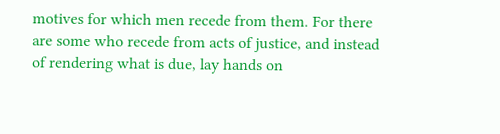motives for which men recede from them. For there are some who recede from acts of justice, and instead of rendering what is due, lay hands on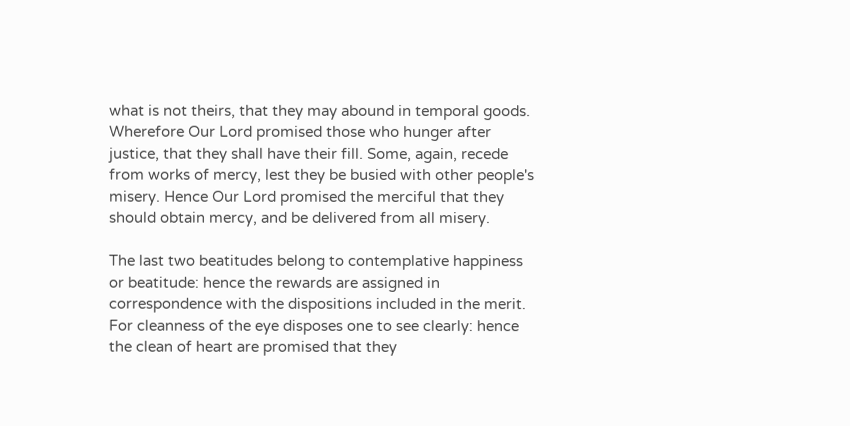what is not theirs, that they may abound in temporal goods. Wherefore Our Lord promised those who hunger after justice, that they shall have their fill. Some, again, recede from works of mercy, lest they be busied with other people's misery. Hence Our Lord promised the merciful that they should obtain mercy, and be delivered from all misery.

The last two beatitudes belong to contemplative happiness or beatitude: hence the rewards are assigned in correspondence with the dispositions included in the merit. For cleanness of the eye disposes one to see clearly: hence the clean of heart are promised that they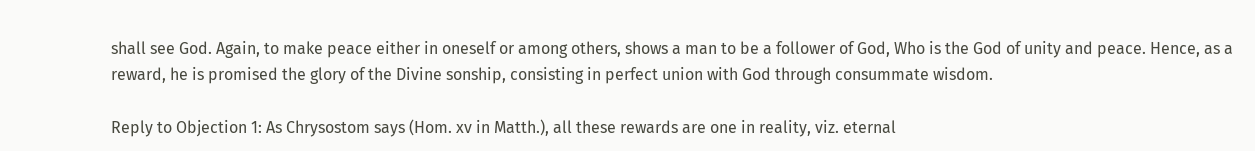shall see God. Again, to make peace either in oneself or among others, shows a man to be a follower of God, Who is the God of unity and peace. Hence, as a reward, he is promised the glory of the Divine sonship, consisting in perfect union with God through consummate wisdom.

Reply to Objection 1: As Chrysostom says (Hom. xv in Matth.), all these rewards are one in reality, viz. eternal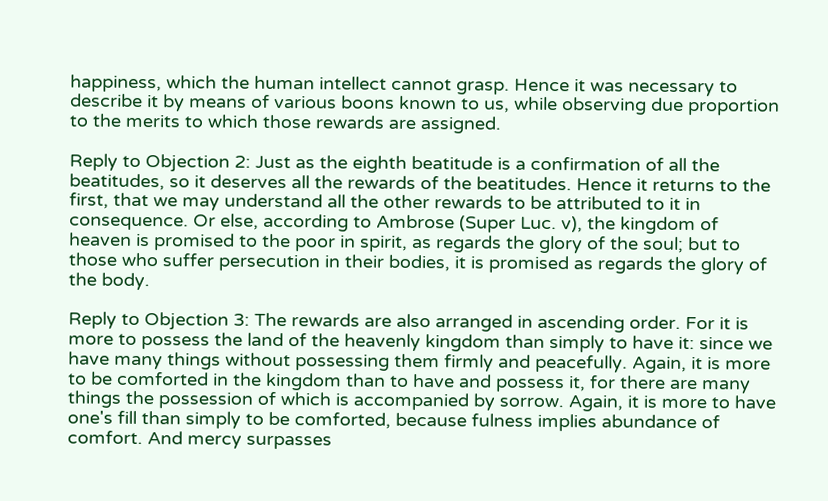happiness, which the human intellect cannot grasp. Hence it was necessary to describe it by means of various boons known to us, while observing due proportion to the merits to which those rewards are assigned.

Reply to Objection 2: Just as the eighth beatitude is a confirmation of all the beatitudes, so it deserves all the rewards of the beatitudes. Hence it returns to the first, that we may understand all the other rewards to be attributed to it in consequence. Or else, according to Ambrose (Super Luc. v), the kingdom of heaven is promised to the poor in spirit, as regards the glory of the soul; but to those who suffer persecution in their bodies, it is promised as regards the glory of the body.

Reply to Objection 3: The rewards are also arranged in ascending order. For it is more to possess the land of the heavenly kingdom than simply to have it: since we have many things without possessing them firmly and peacefully. Again, it is more to be comforted in the kingdom than to have and possess it, for there are many things the possession of which is accompanied by sorrow. Again, it is more to have one's fill than simply to be comforted, because fulness implies abundance of comfort. And mercy surpasses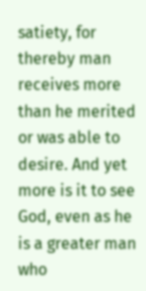satiety, for thereby man receives more than he merited or was able to desire. And yet more is it to see God, even as he is a greater man who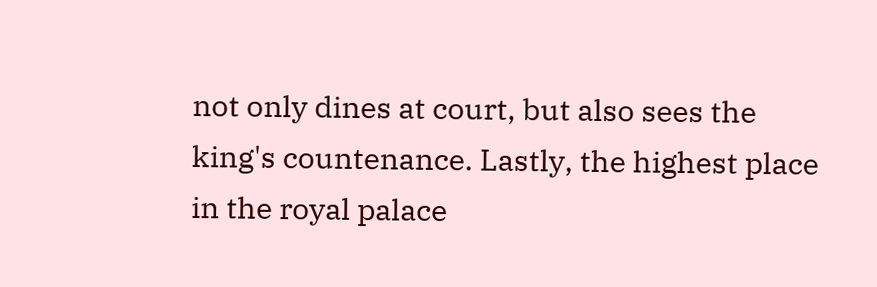not only dines at court, but also sees the king's countenance. Lastly, the highest place in the royal palace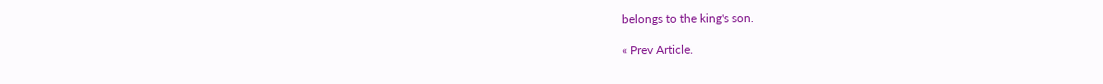belongs to the king's son.

« Prev Article.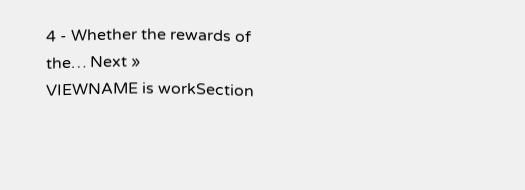4 - Whether the rewards of the… Next »
VIEWNAME is workSection